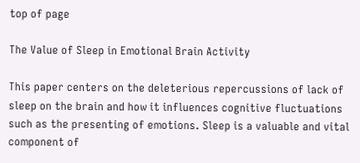top of page

The Value of Sleep in Emotional Brain Activity

This paper centers on the deleterious repercussions of lack of sleep on the brain and how it influences cognitive fluctuations such as the presenting of emotions. Sleep is a valuable and vital component of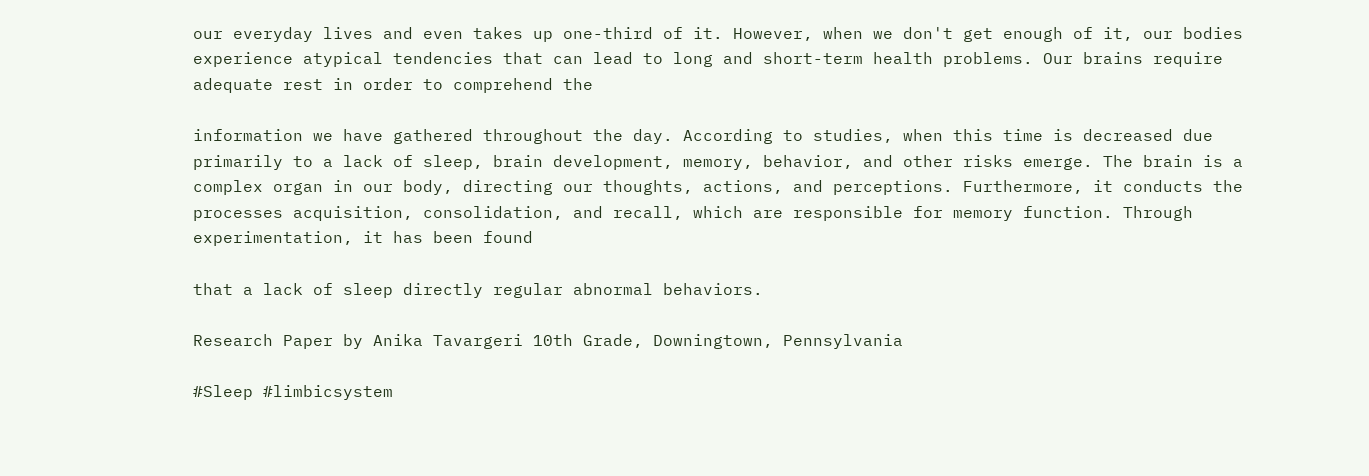our everyday lives and even takes up one-third of it. However, when we don't get enough of it, our bodies experience atypical tendencies that can lead to long and short-term health problems. Our brains require adequate rest in order to comprehend the

information we have gathered throughout the day. According to studies, when this time is decreased due primarily to a lack of sleep, brain development, memory, behavior, and other risks emerge. The brain is a complex organ in our body, directing our thoughts, actions, and perceptions. Furthermore, it conducts the processes acquisition, consolidation, and recall, which are responsible for memory function. Through experimentation, it has been found

that a lack of sleep directly regular abnormal behaviors.

Research Paper by Anika Tavargeri 10th Grade, Downingtown, Pennsylvania

#Sleep #limbicsystem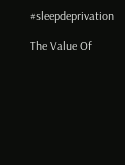#sleepdeprivation

The Value Of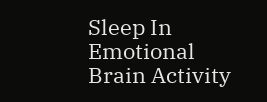Sleep In Emotional Brain Activity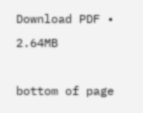Download PDF • 2.64MB

bottom of page